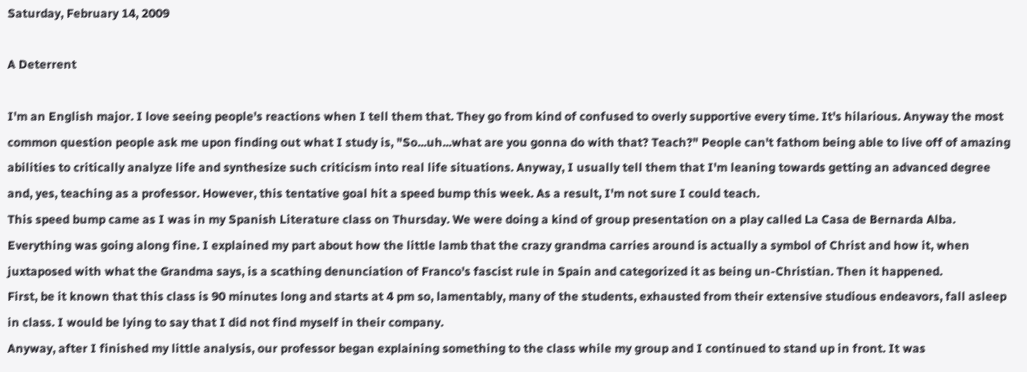Saturday, February 14, 2009

A Deterrent

I'm an English major. I love seeing people's reactions when I tell them that. They go from kind of confused to overly supportive every time. It's hilarious. Anyway the most common question people ask me upon finding out what I study is, "So...uh...what are you gonna do with that? Teach?" People can't fathom being able to live off of amazing abilities to critically analyze life and synthesize such criticism into real life situations. Anyway, I usually tell them that I'm leaning towards getting an advanced degree and, yes, teaching as a professor. However, this tentative goal hit a speed bump this week. As a result, I'm not sure I could teach.
This speed bump came as I was in my Spanish Literature class on Thursday. We were doing a kind of group presentation on a play called La Casa de Bernarda Alba. Everything was going along fine. I explained my part about how the little lamb that the crazy grandma carries around is actually a symbol of Christ and how it, when juxtaposed with what the Grandma says, is a scathing denunciation of Franco's fascist rule in Spain and categorized it as being un-Christian. Then it happened.
First, be it known that this class is 90 minutes long and starts at 4 pm so, lamentably, many of the students, exhausted from their extensive studious endeavors, fall asleep in class. I would be lying to say that I did not find myself in their company.
Anyway, after I finished my little analysis, our professor began explaining something to the class while my group and I continued to stand up in front. It was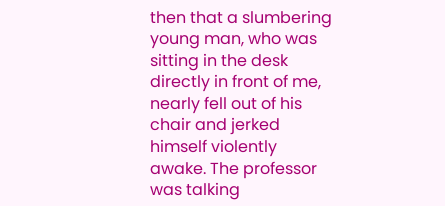then that a slumbering young man, who was sitting in the desk directly in front of me, nearly fell out of his chair and jerked himself violently awake. The professor was talking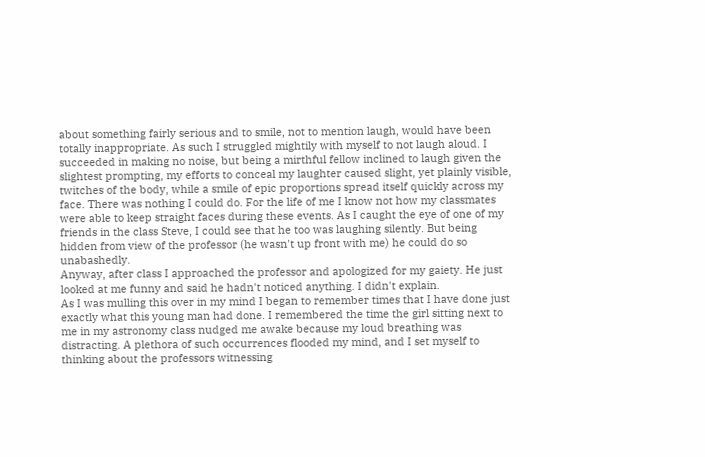about something fairly serious and to smile, not to mention laugh, would have been totally inappropriate. As such I struggled mightily with myself to not laugh aloud. I succeeded in making no noise, but being a mirthful fellow inclined to laugh given the slightest prompting, my efforts to conceal my laughter caused slight, yet plainly visible, twitches of the body, while a smile of epic proportions spread itself quickly across my face. There was nothing I could do. For the life of me I know not how my classmates were able to keep straight faces during these events. As I caught the eye of one of my friends in the class Steve, I could see that he too was laughing silently. But being hidden from view of the professor (he wasn't up front with me) he could do so unabashedly.
Anyway, after class I approached the professor and apologized for my gaiety. He just looked at me funny and said he hadn't noticed anything. I didn't explain.
As I was mulling this over in my mind I began to remember times that I have done just exactly what this young man had done. I remembered the time the girl sitting next to me in my astronomy class nudged me awake because my loud breathing was distracting. A plethora of such occurrences flooded my mind, and I set myself to thinking about the professors witnessing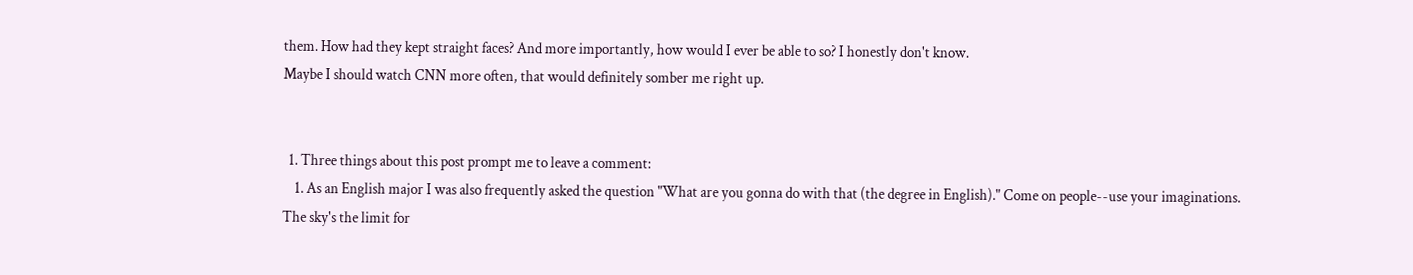them. How had they kept straight faces? And more importantly, how would I ever be able to so? I honestly don't know.
Maybe I should watch CNN more often, that would definitely somber me right up.


  1. Three things about this post prompt me to leave a comment:
    1. As an English major I was also frequently asked the question "What are you gonna do with that (the degree in English)." Come on people--use your imaginations. The sky's the limit for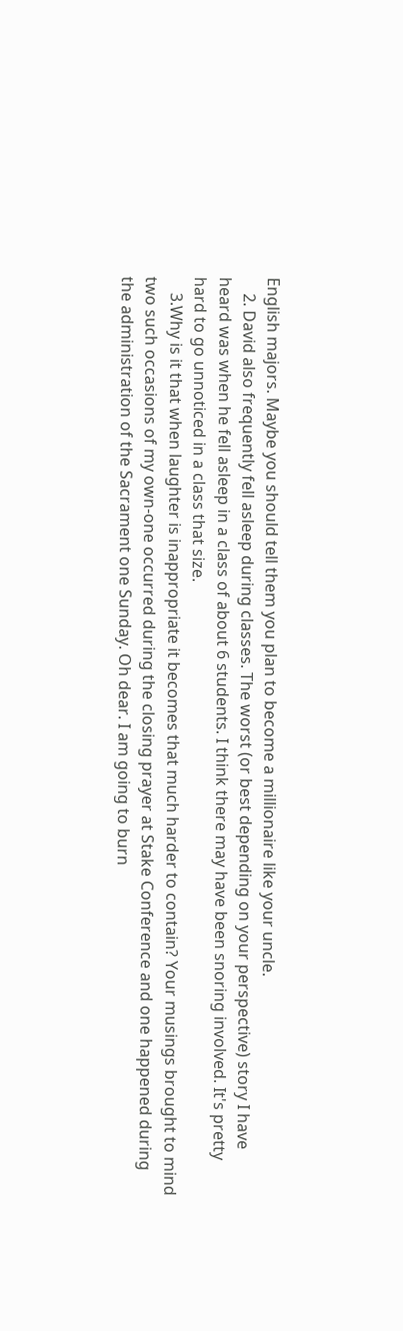English majors. Maybe you should tell them you plan to become a millionaire like your uncle.
    2. David also frequently fell asleep during classes. The worst (or best depending on your perspective) story I have heard was when he fell asleep in a class of about 6 students. I think there may have been snoring involved. It's pretty hard to go unnoticed in a class that size.
    3.Why is it that when laughter is inappropriate it becomes that much harder to contain? Your musings brought to mind two such occasions of my own-one occurred during the closing prayer at Stake Conference and one happened during the administration of the Sacrament one Sunday. Oh dear. I am going to burn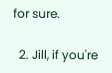for sure.

  2. Jill, if you're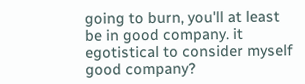going to burn, you'll at least be in good company. it egotistical to consider myself good company?